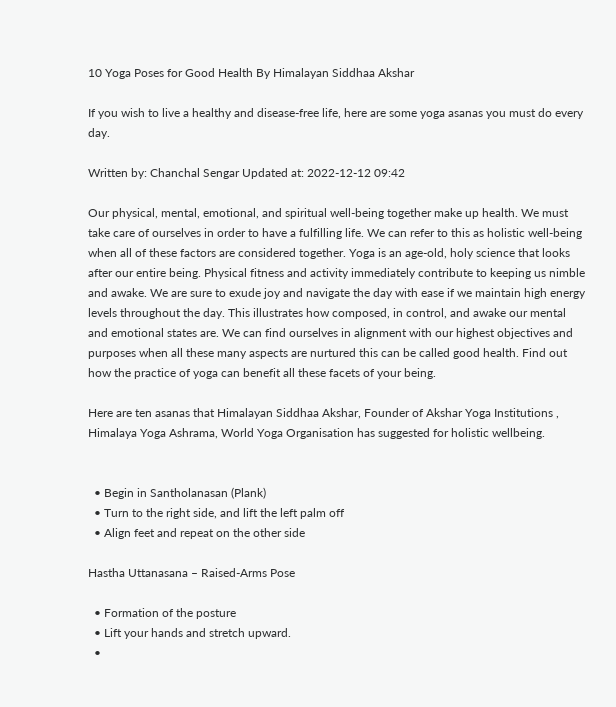10 Yoga Poses for Good Health By Himalayan Siddhaa Akshar

If you wish to live a healthy and disease-free life, here are some yoga asanas you must do every day.

Written by: Chanchal Sengar Updated at: 2022-12-12 09:42

Our physical, mental, emotional, and spiritual well-being together make up health. We must take care of ourselves in order to have a fulfilling life. We can refer to this as holistic well-being when all of these factors are considered together. Yoga is an age-old, holy science that looks after our entire being. Physical fitness and activity immediately contribute to keeping us nimble and awake. We are sure to exude joy and navigate the day with ease if we maintain high energy levels throughout the day. This illustrates how composed, in control, and awake our mental and emotional states are. We can find ourselves in alignment with our highest objectives and purposes when all these many aspects are nurtured this can be called good health. Find out how the practice of yoga can benefit all these facets of your being.

Here are ten asanas that Himalayan Siddhaa Akshar, Founder of Akshar Yoga Institutions , Himalaya Yoga Ashrama, World Yoga Organisation has suggested for holistic wellbeing.


  • Begin in Santholanasan (Plank)
  • Turn to the right side, and lift the left palm off
  • Align feet and repeat on the other side

Hastha Uttanasana – Raised-Arms Pose

  • Formation of the posture
  • Lift your hands and stretch upward.
  •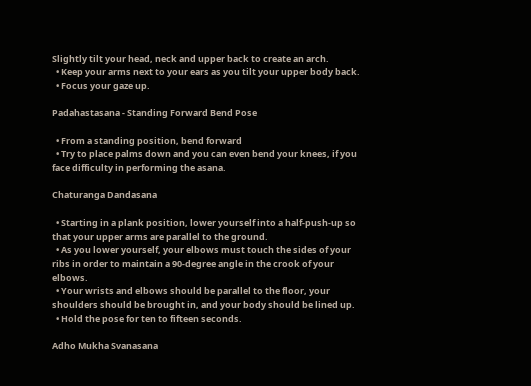Slightly tilt your head, neck and upper back to create an arch.
  • Keep your arms next to your ears as you tilt your upper body back.
  • Focus your gaze up.

Padahastasana - Standing Forward Bend Pose

  • From a standing position, bend forward
  • Try to place palms down and you can even bend your knees, if you face difficulty in performing the asana.

Chaturanga Dandasana

  • Starting in a plank position, lower yourself into a half-push-up so that your upper arms are parallel to the ground.
  • As you lower yourself, your elbows must touch the sides of your ribs in order to maintain a 90-degree angle in the crook of your elbows.
  • Your wrists and elbows should be parallel to the floor, your shoulders should be brought in, and your body should be lined up.
  • Hold the pose for ten to fifteen seconds.

Adho Mukha Svanasana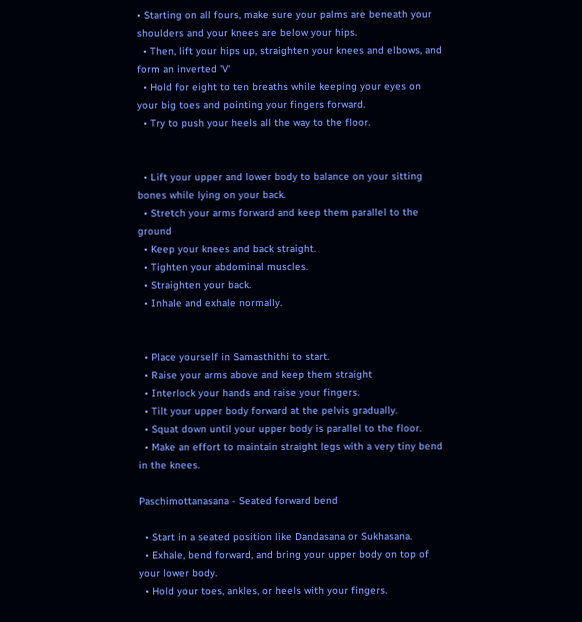• Starting on all fours, make sure your palms are beneath your shoulders and your knees are below your hips.
  • Then, lift your hips up, straighten your knees and elbows, and form an inverted 'V'
  • Hold for eight to ten breaths while keeping your eyes on your big toes and pointing your fingers forward.
  • Try to push your heels all the way to the floor.


  • Lift your upper and lower body to balance on your sitting bones while lying on your back.
  • Stretch your arms forward and keep them parallel to the ground
  • Keep your knees and back straight.
  • Tighten your abdominal muscles.
  • Straighten your back.
  • Inhale and exhale normally.


  • Place yourself in Samasthithi to start.
  • Raise your arms above and keep them straight
  • Interlock your hands and raise your fingers.
  • Tilt your upper body forward at the pelvis gradually.
  • Squat down until your upper body is parallel to the floor.
  • Make an effort to maintain straight legs with a very tiny bend in the knees.

Paschimottanasana - Seated forward bend

  • Start in a seated position like Dandasana or Sukhasana.
  • Exhale, bend forward, and bring your upper body on top of your lower body.
  • Hold your toes, ankles, or heels with your fingers.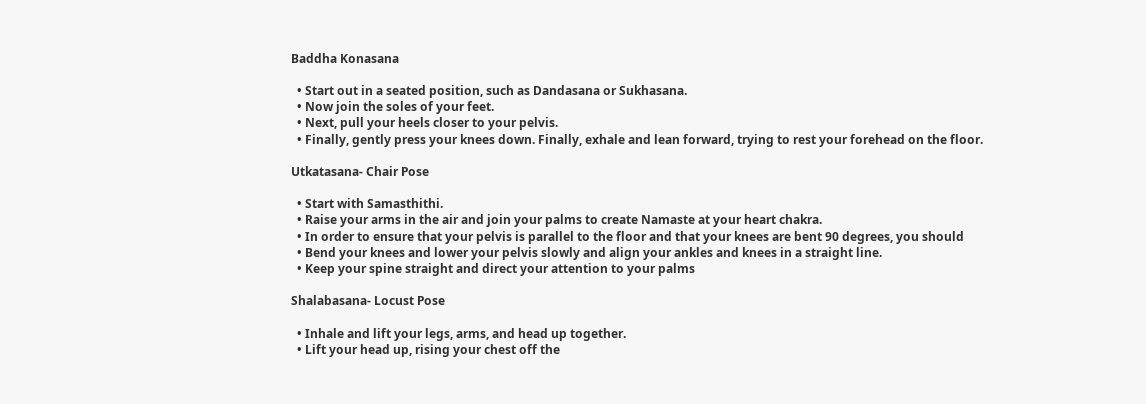Baddha Konasana

  • Start out in a seated position, such as Dandasana or Sukhasana.
  • Now join the soles of your feet.
  • Next, pull your heels closer to your pelvis.
  • Finally, gently press your knees down. Finally, exhale and lean forward, trying to rest your forehead on the floor.

Utkatasana- Chair Pose

  • Start with Samasthithi.
  • Raise your arms in the air and join your palms to create Namaste at your heart chakra.
  • In order to ensure that your pelvis is parallel to the floor and that your knees are bent 90 degrees, you should
  • Bend your knees and lower your pelvis slowly and align your ankles and knees in a straight line.
  • Keep your spine straight and direct your attention to your palms

Shalabasana- Locust Pose

  • Inhale and lift your legs, arms, and head up together.
  • Lift your head up, rising your chest off the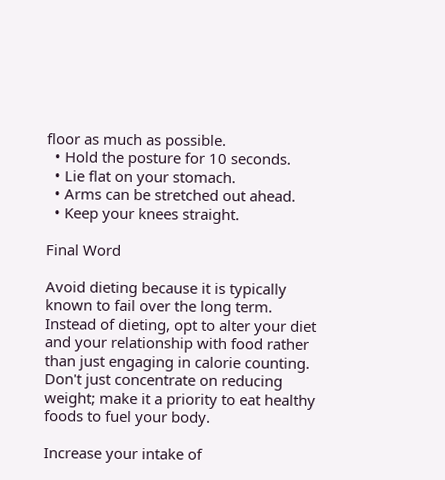floor as much as possible.
  • Hold the posture for 10 seconds.
  • Lie flat on your stomach.
  • Arms can be stretched out ahead.
  • Keep your knees straight.

Final Word

Avoid dieting because it is typically known to fail over the long term. Instead of dieting, opt to alter your diet and your relationship with food rather than just engaging in calorie counting. Don't just concentrate on reducing weight; make it a priority to eat healthy foods to fuel your body.

Increase your intake of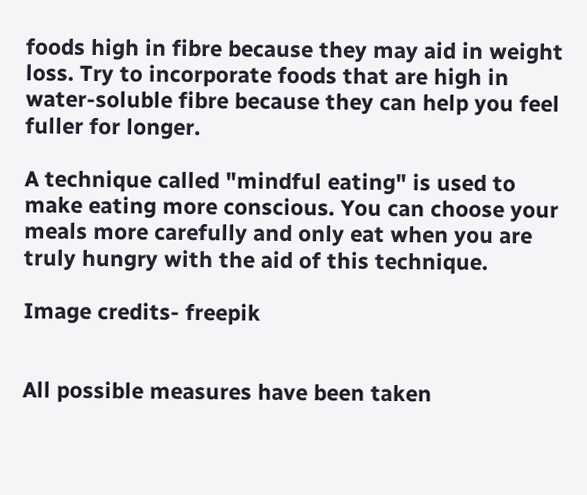foods high in fibre because they may aid in weight loss. Try to incorporate foods that are high in water-soluble fibre because they can help you feel fuller for longer.

A technique called "mindful eating" is used to make eating more conscious. You can choose your meals more carefully and only eat when you are truly hungry with the aid of this technique.

Image credits- freepik


All possible measures have been taken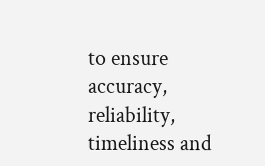to ensure accuracy, reliability, timeliness and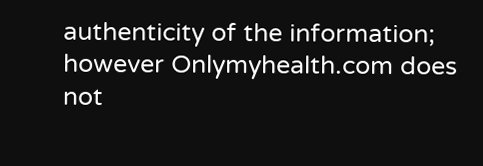authenticity of the information; however Onlymyhealth.com does not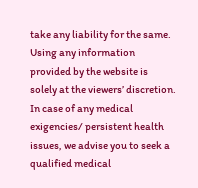take any liability for the same. Using any information provided by the website is solely at the viewers’ discretion. In case of any medical exigencies/ persistent health issues, we advise you to seek a qualified medical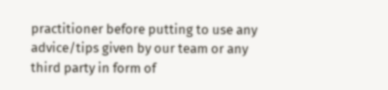practitioner before putting to use any advice/tips given by our team or any third party in form of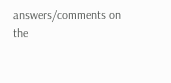answers/comments on the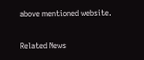above mentioned website.

Related News